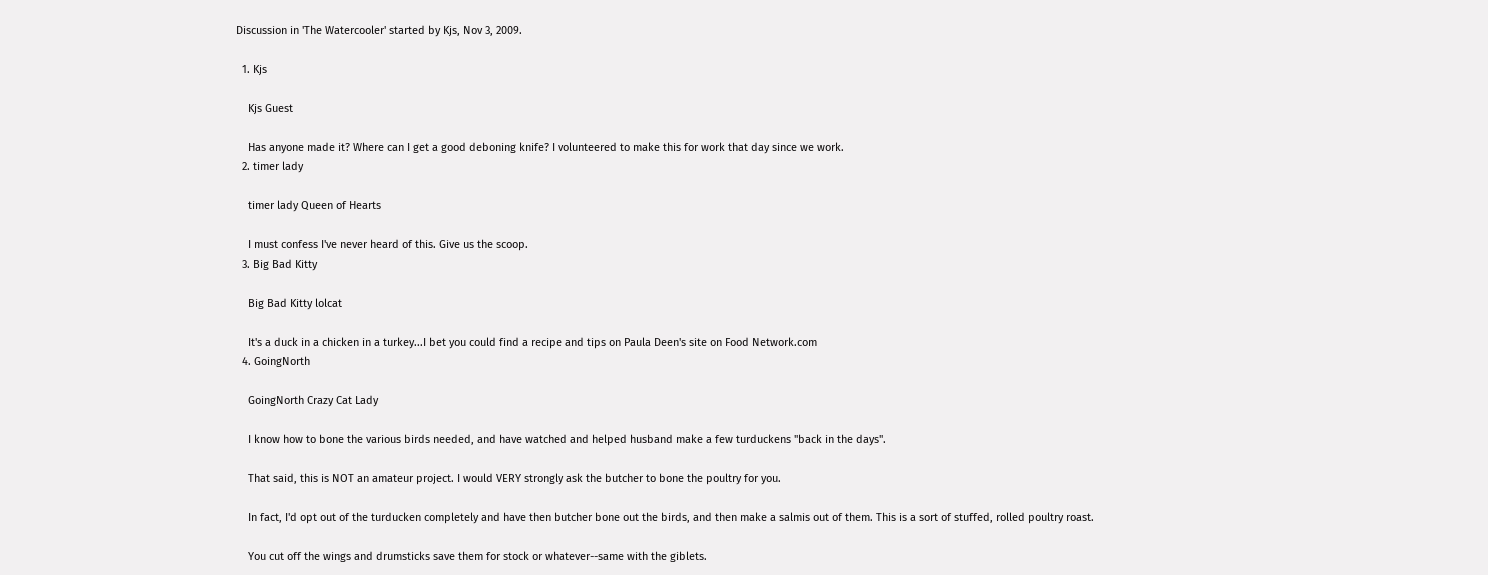Discussion in 'The Watercooler' started by Kjs, Nov 3, 2009.

  1. Kjs

    Kjs Guest

    Has anyone made it? Where can I get a good deboning knife? I volunteered to make this for work that day since we work.
  2. timer lady

    timer lady Queen of Hearts

    I must confess I've never heard of this. Give us the scoop.
  3. Big Bad Kitty

    Big Bad Kitty lolcat

    It's a duck in a chicken in a turkey...I bet you could find a recipe and tips on Paula Deen's site on Food Network.com
  4. GoingNorth

    GoingNorth Crazy Cat Lady

    I know how to bone the various birds needed, and have watched and helped husband make a few turduckens "back in the days".

    That said, this is NOT an amateur project. I would VERY strongly ask the butcher to bone the poultry for you.

    In fact, I'd opt out of the turducken completely and have then butcher bone out the birds, and then make a salmis out of them. This is a sort of stuffed, rolled poultry roast.

    You cut off the wings and drumsticks save them for stock or whatever--same with the giblets.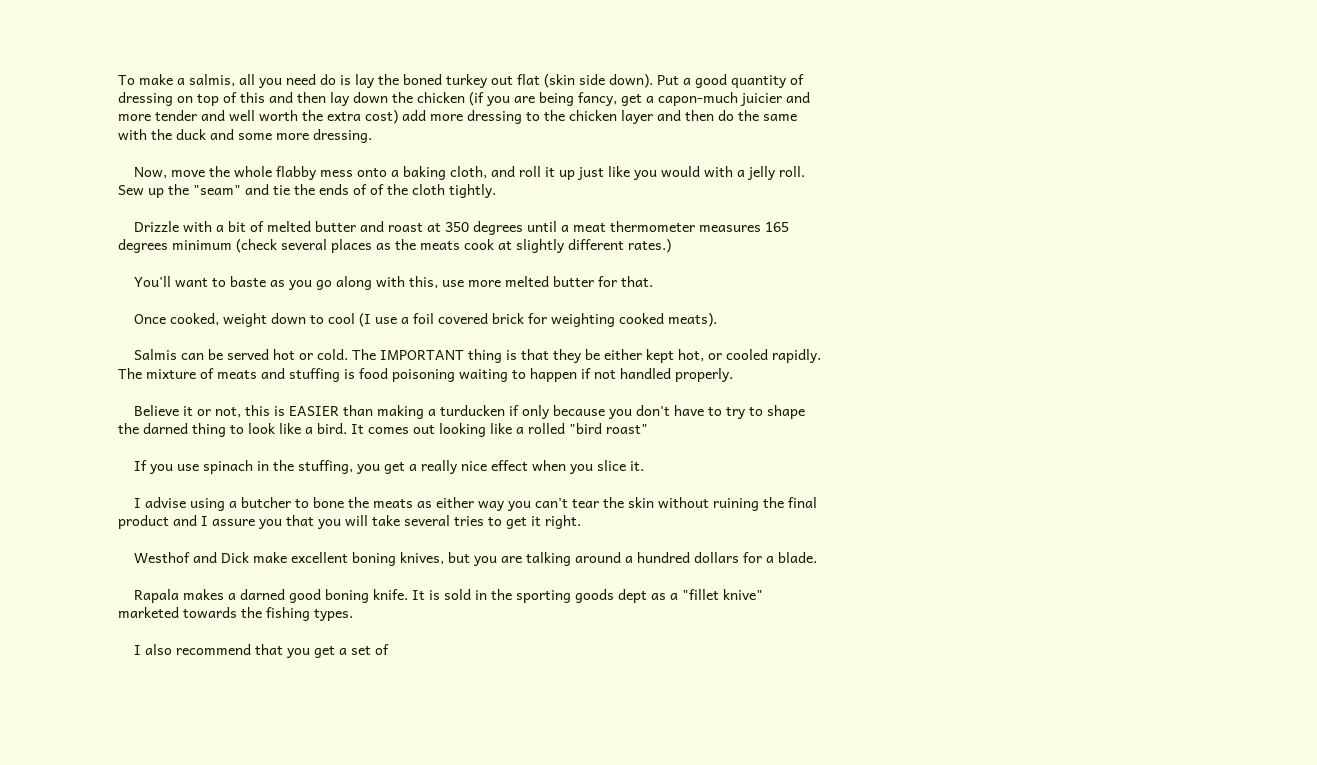To make a salmis, all you need do is lay the boned turkey out flat (skin side down). Put a good quantity of dressing on top of this and then lay down the chicken (if you are being fancy, get a capon-much juicier and more tender and well worth the extra cost) add more dressing to the chicken layer and then do the same with the duck and some more dressing.

    Now, move the whole flabby mess onto a baking cloth, and roll it up just like you would with a jelly roll. Sew up the "seam" and tie the ends of of the cloth tightly.

    Drizzle with a bit of melted butter and roast at 350 degrees until a meat thermometer measures 165 degrees minimum (check several places as the meats cook at slightly different rates.)

    You'll want to baste as you go along with this, use more melted butter for that.

    Once cooked, weight down to cool (I use a foil covered brick for weighting cooked meats).

    Salmis can be served hot or cold. The IMPORTANT thing is that they be either kept hot, or cooled rapidly. The mixture of meats and stuffing is food poisoning waiting to happen if not handled properly.

    Believe it or not, this is EASIER than making a turducken if only because you don't have to try to shape the darned thing to look like a bird. It comes out looking like a rolled "bird roast"

    If you use spinach in the stuffing, you get a really nice effect when you slice it.

    I advise using a butcher to bone the meats as either way you can't tear the skin without ruining the final product and I assure you that you will take several tries to get it right.

    Westhof and Dick make excellent boning knives, but you are talking around a hundred dollars for a blade.

    Rapala makes a darned good boning knife. It is sold in the sporting goods dept as a "fillet knive" marketed towards the fishing types.

    I also recommend that you get a set of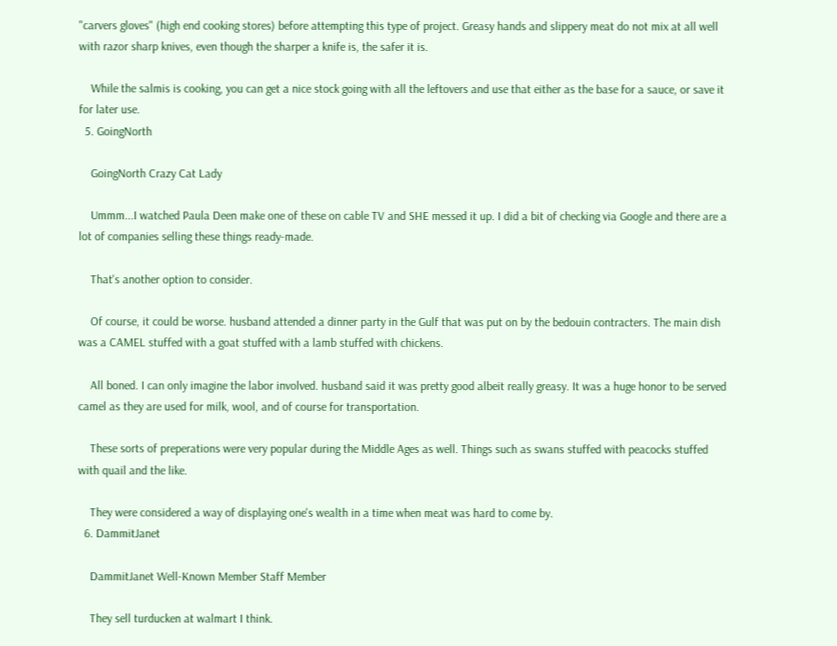"carvers gloves" (high end cooking stores) before attempting this type of project. Greasy hands and slippery meat do not mix at all well with razor sharp knives, even though the sharper a knife is, the safer it is.

    While the salmis is cooking, you can get a nice stock going with all the leftovers and use that either as the base for a sauce, or save it for later use.
  5. GoingNorth

    GoingNorth Crazy Cat Lady

    Ummm...I watched Paula Deen make one of these on cable TV and SHE messed it up. I did a bit of checking via Google and there are a lot of companies selling these things ready-made.

    That's another option to consider.

    Of course, it could be worse. husband attended a dinner party in the Gulf that was put on by the bedouin contracters. The main dish was a CAMEL stuffed with a goat stuffed with a lamb stuffed with chickens.

    All boned. I can only imagine the labor involved. husband said it was pretty good albeit really greasy. It was a huge honor to be served camel as they are used for milk, wool, and of course for transportation.

    These sorts of preperations were very popular during the Middle Ages as well. Things such as swans stuffed with peacocks stuffed with quail and the like.

    They were considered a way of displaying one's wealth in a time when meat was hard to come by.
  6. DammitJanet

    DammitJanet Well-Known Member Staff Member

    They sell turducken at walmart I think.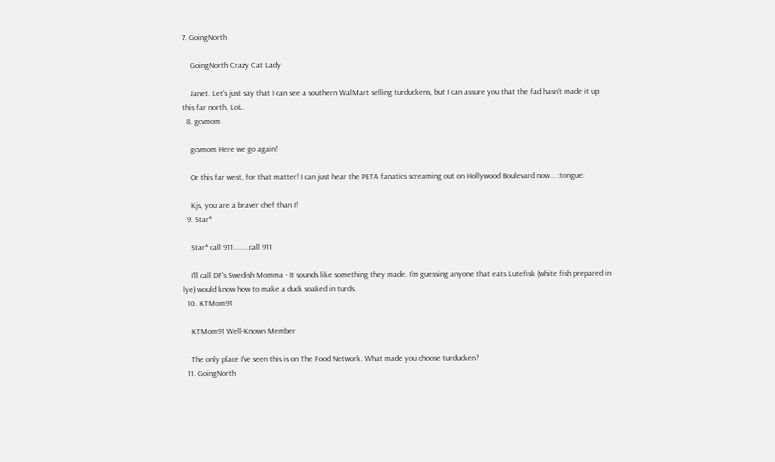7. GoingNorth

    GoingNorth Crazy Cat Lady

    Janet. Let's just say that I can see a southern WalMart selling turduckens, but I can assure you that the fad hasn't made it up this far north, LoL.
  8. gcvmom

    gcvmom Here we go again!

    Or this far west, for that matter! I can just hear the PETA fanatics screaming out on Hollywood Boulevard now... :tongue:

    Kjs, you are a braver chef than I!
  9. Star*

    Star* call 911........call 911

    I'll call DF's Swedish Momma - It sounds like something they made. I'm guessing anyone that eats Lutefisk (white fish prepared in lye) would know how to make a duck soaked in turds.
  10. KTMom91

    KTMom91 Well-Known Member

    The only place I've seen this is on The Food Network. What made you choose turducken?
  11. GoingNorth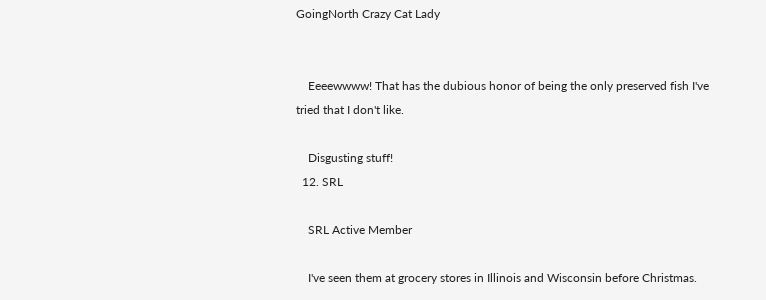GoingNorth Crazy Cat Lady


    Eeeewwww! That has the dubious honor of being the only preserved fish I've tried that I don't like.

    Disgusting stuff!
  12. SRL

    SRL Active Member

    I've seen them at grocery stores in Illinois and Wisconsin before Christmas.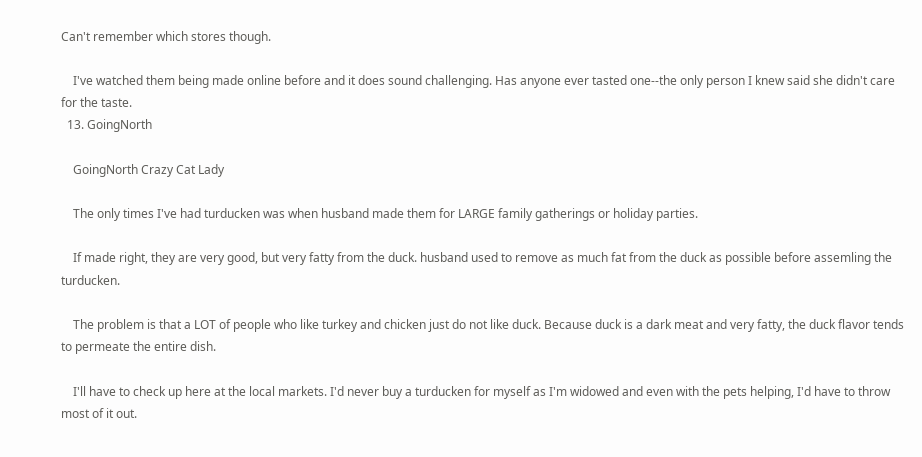Can't remember which stores though.

    I've watched them being made online before and it does sound challenging. Has anyone ever tasted one--the only person I knew said she didn't care for the taste.
  13. GoingNorth

    GoingNorth Crazy Cat Lady

    The only times I've had turducken was when husband made them for LARGE family gatherings or holiday parties.

    If made right, they are very good, but very fatty from the duck. husband used to remove as much fat from the duck as possible before assemling the turducken.

    The problem is that a LOT of people who like turkey and chicken just do not like duck. Because duck is a dark meat and very fatty, the duck flavor tends to permeate the entire dish.

    I'll have to check up here at the local markets. I'd never buy a turducken for myself as I'm widowed and even with the pets helping, I'd have to throw most of it out.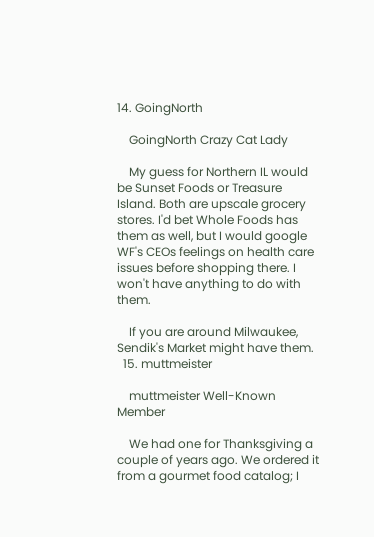14. GoingNorth

    GoingNorth Crazy Cat Lady

    My guess for Northern IL would be Sunset Foods or Treasure Island. Both are upscale grocery stores. I'd bet Whole Foods has them as well, but I would google WF's CEOs feelings on health care issues before shopping there. I won't have anything to do with them.

    If you are around Milwaukee, Sendik's Market might have them.
  15. muttmeister

    muttmeister Well-Known Member

    We had one for Thanksgiving a couple of years ago. We ordered it from a gourmet food catalog; I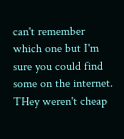can't remember which one but I'm sure you could find some on the internet. THey weren't cheap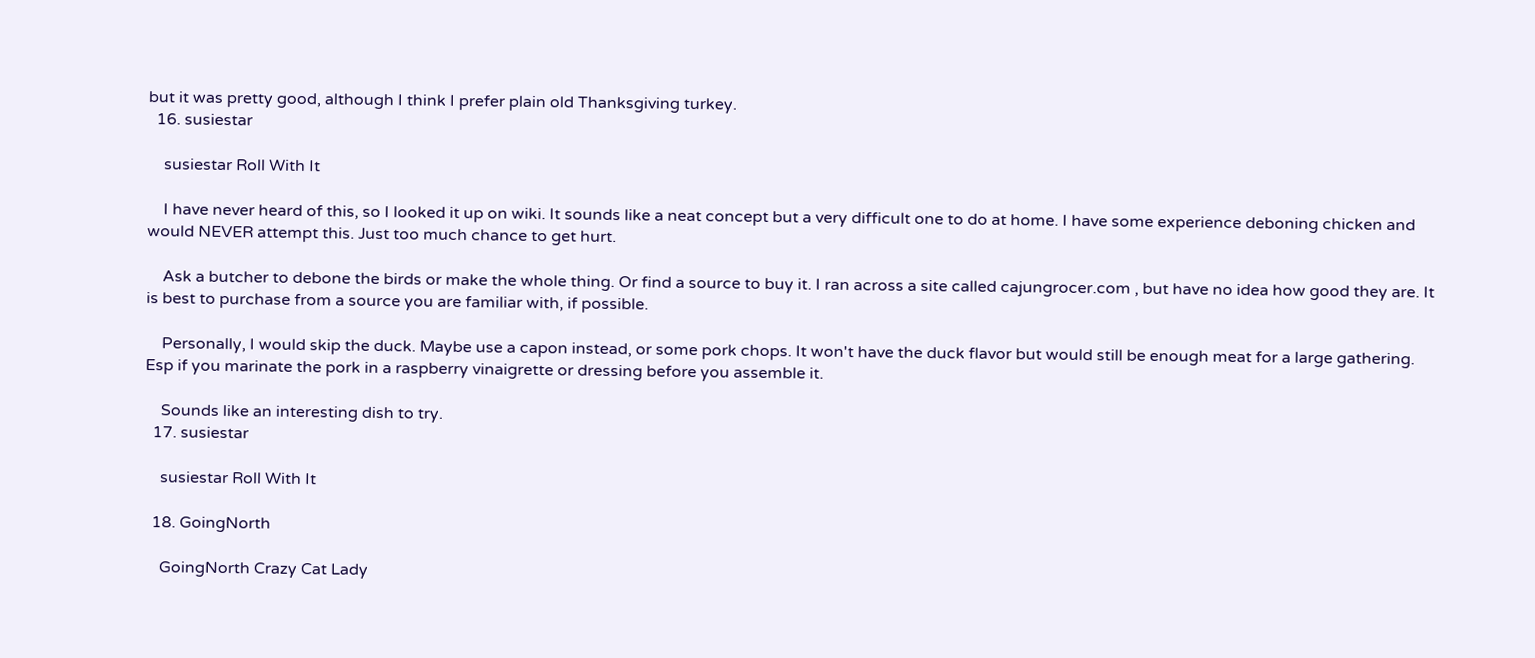but it was pretty good, although I think I prefer plain old Thanksgiving turkey.
  16. susiestar

    susiestar Roll With It

    I have never heard of this, so I looked it up on wiki. It sounds like a neat concept but a very difficult one to do at home. I have some experience deboning chicken and would NEVER attempt this. Just too much chance to get hurt.

    Ask a butcher to debone the birds or make the whole thing. Or find a source to buy it. I ran across a site called cajungrocer.com , but have no idea how good they are. It is best to purchase from a source you are familiar with, if possible.

    Personally, I would skip the duck. Maybe use a capon instead, or some pork chops. It won't have the duck flavor but would still be enough meat for a large gathering. Esp if you marinate the pork in a raspberry vinaigrette or dressing before you assemble it.

    Sounds like an interesting dish to try.
  17. susiestar

    susiestar Roll With It

  18. GoingNorth

    GoingNorth Crazy Cat Lady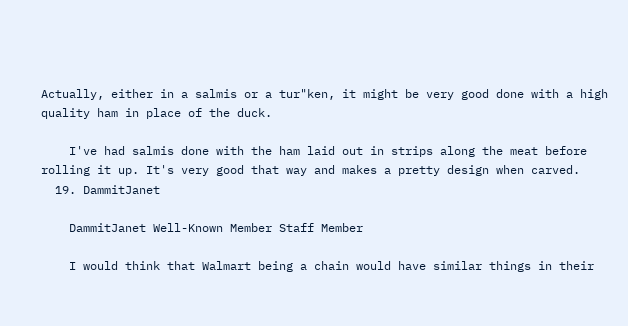Actually, either in a salmis or a tur"ken, it might be very good done with a high quality ham in place of the duck.

    I've had salmis done with the ham laid out in strips along the meat before rolling it up. It's very good that way and makes a pretty design when carved.
  19. DammitJanet

    DammitJanet Well-Known Member Staff Member

    I would think that Walmart being a chain would have similar things in their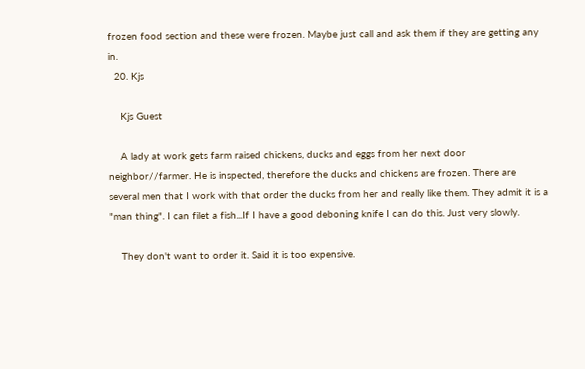frozen food section and these were frozen. Maybe just call and ask them if they are getting any in.
  20. Kjs

    Kjs Guest

    A lady at work gets farm raised chickens, ducks and eggs from her next door neighbor//farmer. He is inspected, therefore the ducks and chickens are frozen. There are several men that I work with that order the ducks from her and really like them. They admit it is a "man thing". I can filet a fish...If I have a good deboning knife I can do this. Just very slowly.

    They don't want to order it. Said it is too expensive.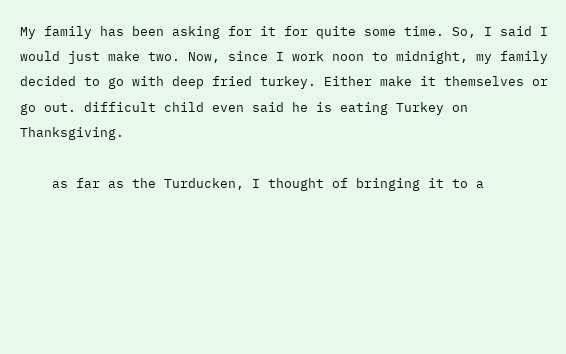My family has been asking for it for quite some time. So, I said I would just make two. Now, since I work noon to midnight, my family decided to go with deep fried turkey. Either make it themselves or go out. difficult child even said he is eating Turkey on Thanksgiving.

    as far as the Turducken, I thought of bringing it to a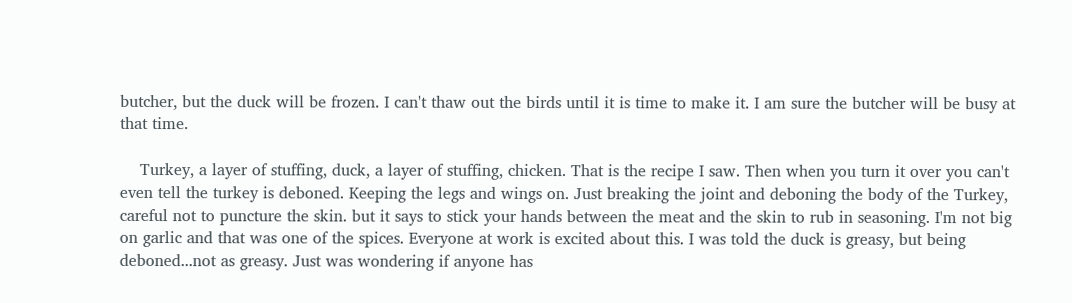butcher, but the duck will be frozen. I can't thaw out the birds until it is time to make it. I am sure the butcher will be busy at that time.

    Turkey, a layer of stuffing, duck, a layer of stuffing, chicken. That is the recipe I saw. Then when you turn it over you can't even tell the turkey is deboned. Keeping the legs and wings on. Just breaking the joint and deboning the body of the Turkey, careful not to puncture the skin. but it says to stick your hands between the meat and the skin to rub in seasoning. I'm not big on garlic and that was one of the spices. Everyone at work is excited about this. I was told the duck is greasy, but being deboned...not as greasy. Just was wondering if anyone has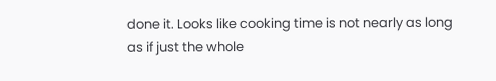done it. Looks like cooking time is not nearly as long as if just the whole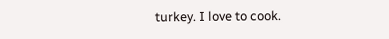turkey. I love to cook.